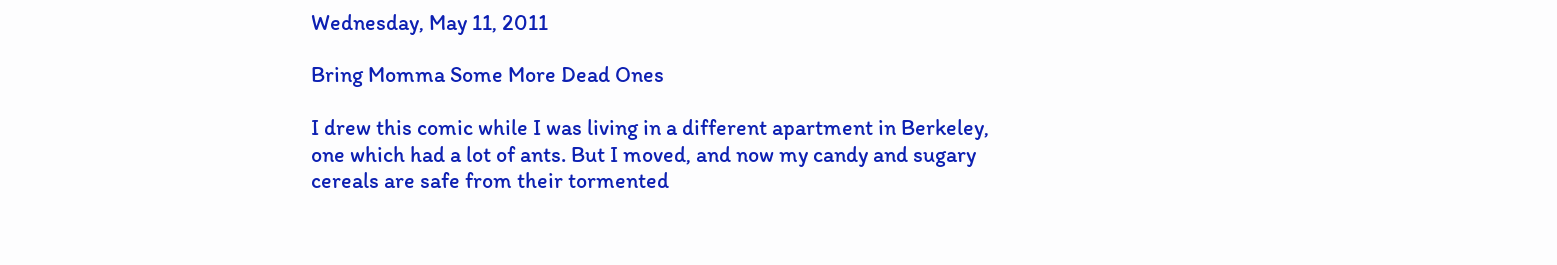Wednesday, May 11, 2011

Bring Momma Some More Dead Ones

I drew this comic while I was living in a different apartment in Berkeley, one which had a lot of ants. But I moved, and now my candy and sugary cereals are safe from their tormented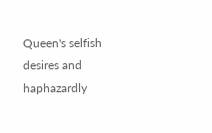Queen's selfish desires and haphazardly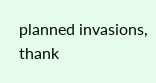planned invasions, thank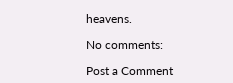heavens.

No comments:

Post a Comment